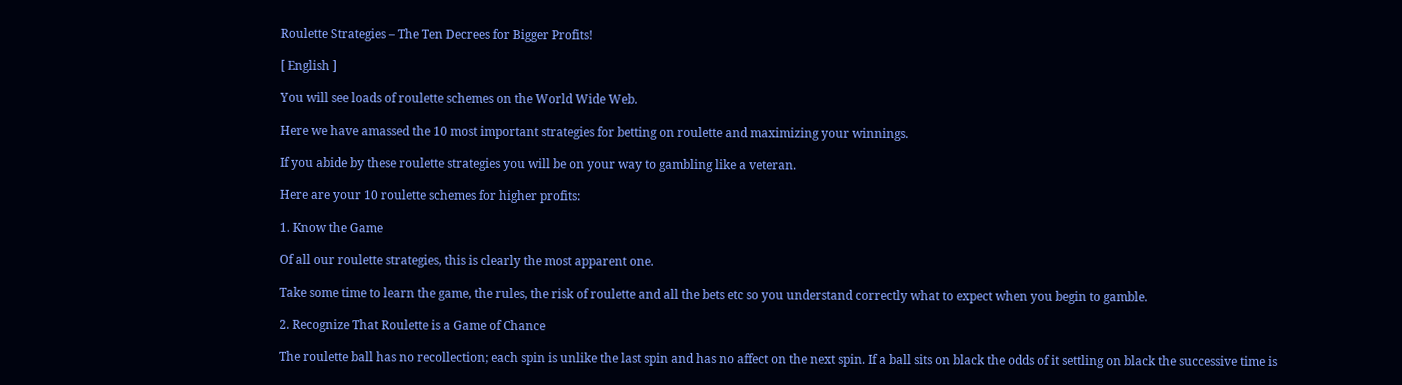Roulette Strategies – The Ten Decrees for Bigger Profits!

[ English ]

You will see loads of roulette schemes on the World Wide Web.

Here we have amassed the 10 most important strategies for betting on roulette and maximizing your winnings.

If you abide by these roulette strategies you will be on your way to gambling like a veteran.

Here are your 10 roulette schemes for higher profits:

1. Know the Game

Of all our roulette strategies, this is clearly the most apparent one.

Take some time to learn the game, the rules, the risk of roulette and all the bets etc so you understand correctly what to expect when you begin to gamble.

2. Recognize That Roulette is a Game of Chance

The roulette ball has no recollection; each spin is unlike the last spin and has no affect on the next spin. If a ball sits on black the odds of it settling on black the successive time is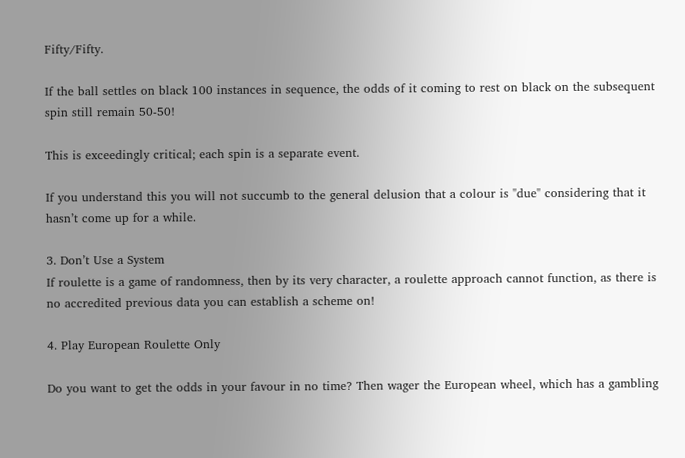Fifty/Fifty.

If the ball settles on black 100 instances in sequence, the odds of it coming to rest on black on the subsequent spin still remain 50-50!

This is exceedingly critical; each spin is a separate event.

If you understand this you will not succumb to the general delusion that a colour is "due" considering that it hasn’t come up for a while.

3. Don’t Use a System
If roulette is a game of randomness, then by its very character, a roulette approach cannot function, as there is no accredited previous data you can establish a scheme on!

4. Play European Roulette Only

Do you want to get the odds in your favour in no time? Then wager the European wheel, which has a gambling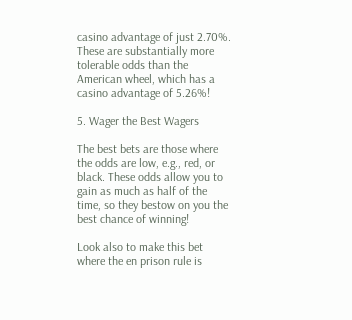casino advantage of just 2.70%. These are substantially more tolerable odds than the American wheel, which has a casino advantage of 5.26%!

5. Wager the Best Wagers

The best bets are those where the odds are low, e.g., red, or black. These odds allow you to gain as much as half of the time, so they bestow on you the best chance of winning!

Look also to make this bet where the en prison rule is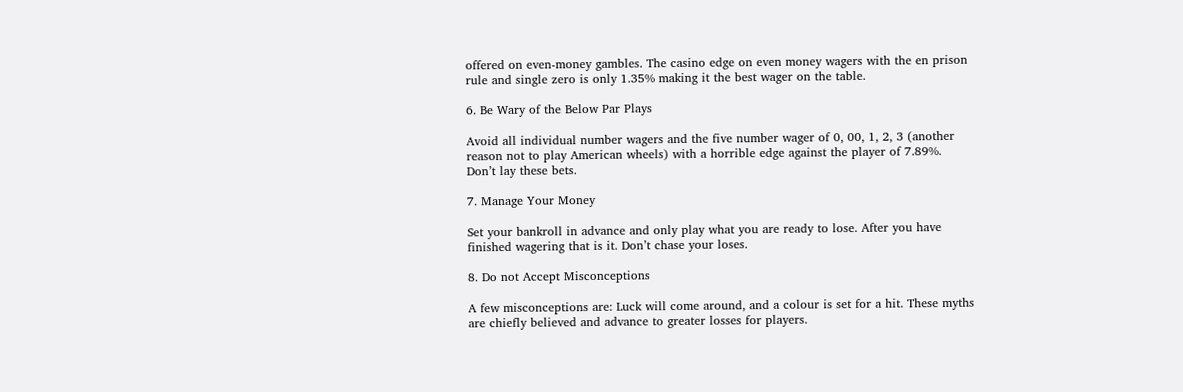offered on even-money gambles. The casino edge on even money wagers with the en prison rule and single zero is only 1.35% making it the best wager on the table.

6. Be Wary of the Below Par Plays

Avoid all individual number wagers and the five number wager of 0, 00, 1, 2, 3 (another reason not to play American wheels) with a horrible edge against the player of 7.89%. Don’t lay these bets.

7. Manage Your Money

Set your bankroll in advance and only play what you are ready to lose. After you have finished wagering that is it. Don’t chase your loses.

8. Do not Accept Misconceptions

A few misconceptions are: Luck will come around, and a colour is set for a hit. These myths are chiefly believed and advance to greater losses for players.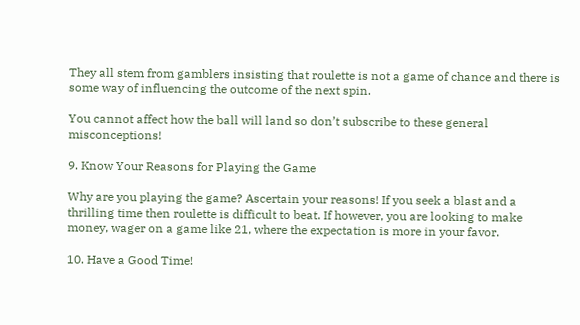They all stem from gamblers insisting that roulette is not a game of chance and there is some way of influencing the outcome of the next spin.

You cannot affect how the ball will land so don’t subscribe to these general misconceptions!

9. Know Your Reasons for Playing the Game

Why are you playing the game? Ascertain your reasons! If you seek a blast and a thrilling time then roulette is difficult to beat. If however, you are looking to make money, wager on a game like 21, where the expectation is more in your favor.

10. Have a Good Time!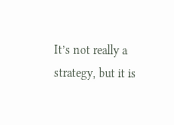It’s not really a strategy, but it is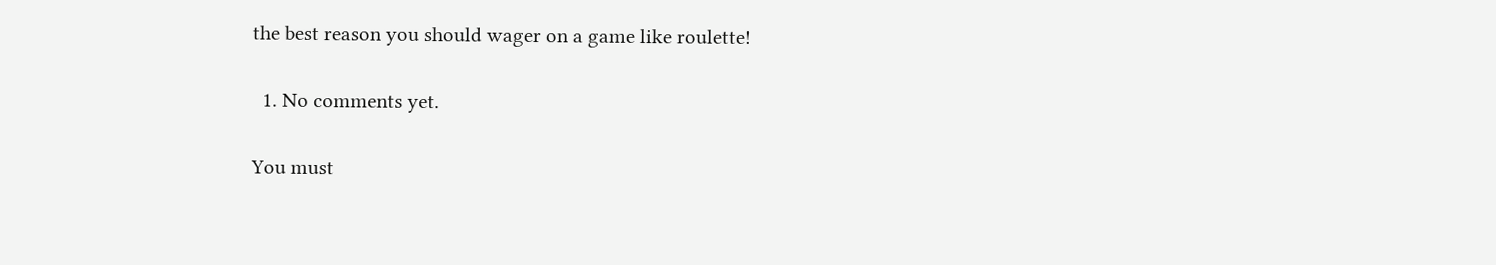the best reason you should wager on a game like roulette!

  1. No comments yet.

You must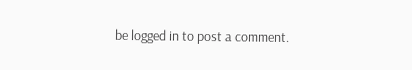be logged in to post a comment.